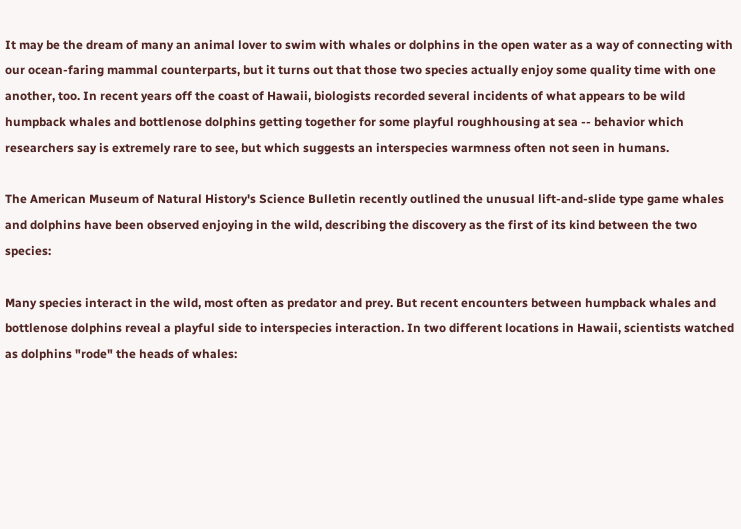It may be the dream of many an animal lover to swim with whales or dolphins in the open water as a way of connecting with our ocean-faring mammal counterparts, but it turns out that those two species actually enjoy some quality time with one another, too. In recent years off the coast of Hawaii, biologists recorded several incidents of what appears to be wild humpback whales and bottlenose dolphins getting together for some playful roughhousing at sea -- behavior which researchers say is extremely rare to see, but which suggests an interspecies warmness often not seen in humans.

The American Museum of Natural History's Science Bulletin recently outlined the unusual lift-and-slide type game whales and dolphins have been observed enjoying in the wild, describing the discovery as the first of its kind between the two species:

Many species interact in the wild, most often as predator and prey. But recent encounters between humpback whales and bottlenose dolphins reveal a playful side to interspecies interaction. In two different locations in Hawaii, scientists watched as dolphins "rode" the heads of whales: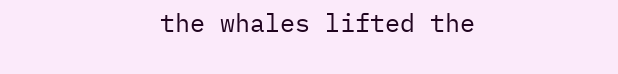the whales lifted the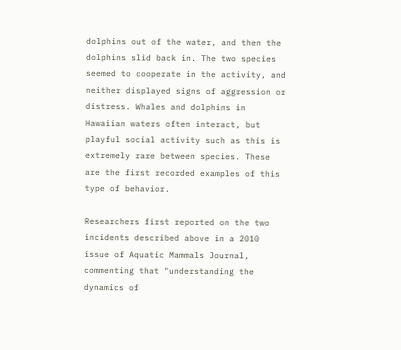dolphins out of the water, and then the dolphins slid back in. The two species seemed to cooperate in the activity, and neither displayed signs of aggression or distress. Whales and dolphins in Hawaiian waters often interact, but playful social activity such as this is extremely rare between species. These are the first recorded examples of this type of behavior.

Researchers first reported on the two incidents described above in a 2010 issue of Aquatic Mammals Journal, commenting that "understanding the dynamics of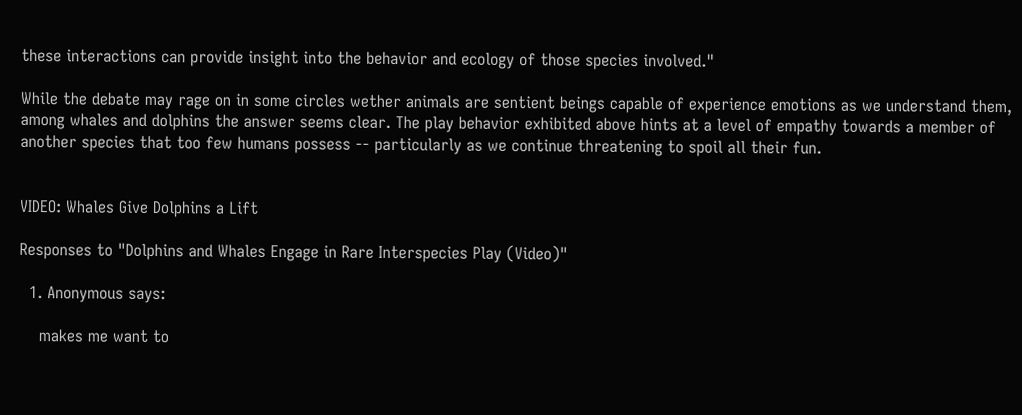these interactions can provide insight into the behavior and ecology of those species involved."

While the debate may rage on in some circles wether animals are sentient beings capable of experience emotions as we understand them, among whales and dolphins the answer seems clear. The play behavior exhibited above hints at a level of empathy towards a member of another species that too few humans possess -- particularly as we continue threatening to spoil all their fun.


VIDEO: Whales Give Dolphins a Lift

Responses to "Dolphins and Whales Engage in Rare Interspecies Play (Video)"

  1. Anonymous says:

    makes me want to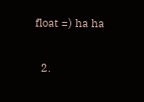float =) ha ha

  2.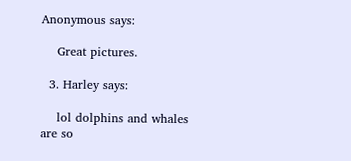Anonymous says:

    Great pictures.

  3. Harley says:

    lol dolphins and whales are so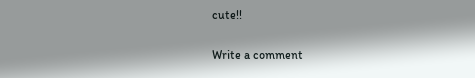cute!!

Write a comment